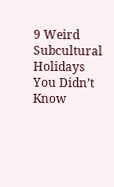9 Weird Subcultural Holidays You Didn’t Know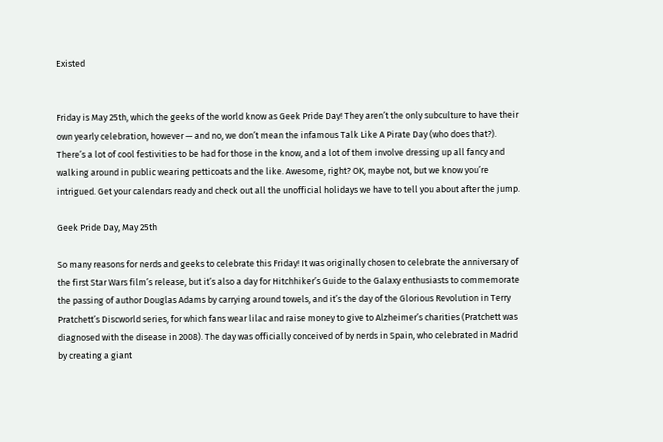Existed


Friday is May 25th, which the geeks of the world know as Geek Pride Day! They aren’t the only subculture to have their own yearly celebration, however — and no, we don’t mean the infamous Talk Like A Pirate Day (who does that?). There’s a lot of cool festivities to be had for those in the know, and a lot of them involve dressing up all fancy and walking around in public wearing petticoats and the like. Awesome, right? OK, maybe not, but we know you’re intrigued. Get your calendars ready and check out all the unofficial holidays we have to tell you about after the jump.

Geek Pride Day, May 25th

So many reasons for nerds and geeks to celebrate this Friday! It was originally chosen to celebrate the anniversary of the first Star Wars film’s release, but it’s also a day for Hitchhiker’s Guide to the Galaxy enthusiasts to commemorate the passing of author Douglas Adams by carrying around towels, and it’s the day of the Glorious Revolution in Terry Pratchett’s Discworld series, for which fans wear lilac and raise money to give to Alzheimer’s charities (Pratchett was diagnosed with the disease in 2008). The day was officially conceived of by nerds in Spain, who celebrated in Madrid by creating a giant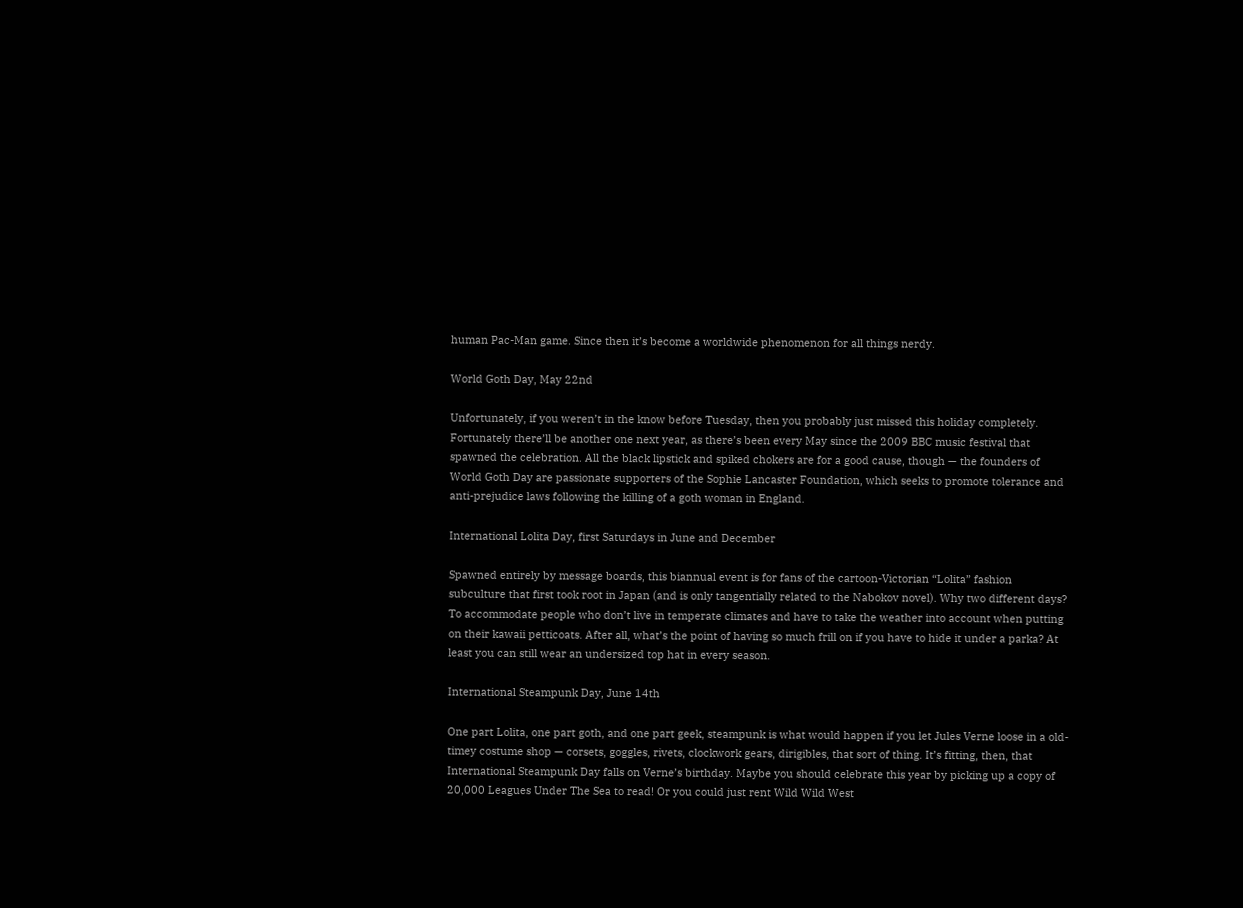human Pac-Man game. Since then it’s become a worldwide phenomenon for all things nerdy.

World Goth Day, May 22nd

Unfortunately, if you weren’t in the know before Tuesday, then you probably just missed this holiday completely. Fortunately there’ll be another one next year, as there’s been every May since the 2009 BBC music festival that spawned the celebration. All the black lipstick and spiked chokers are for a good cause, though — the founders of World Goth Day are passionate supporters of the Sophie Lancaster Foundation, which seeks to promote tolerance and anti-prejudice laws following the killing of a goth woman in England.

International Lolita Day, first Saturdays in June and December

Spawned entirely by message boards, this biannual event is for fans of the cartoon-Victorian “Lolita” fashion subculture that first took root in Japan (and is only tangentially related to the Nabokov novel). Why two different days? To accommodate people who don’t live in temperate climates and have to take the weather into account when putting on their kawaii petticoats. After all, what’s the point of having so much frill on if you have to hide it under a parka? At least you can still wear an undersized top hat in every season.

International Steampunk Day, June 14th

One part Lolita, one part goth, and one part geek, steampunk is what would happen if you let Jules Verne loose in a old-timey costume shop — corsets, goggles, rivets, clockwork gears, dirigibles, that sort of thing. It’s fitting, then, that International Steampunk Day falls on Verne’s birthday. Maybe you should celebrate this year by picking up a copy of 20,000 Leagues Under The Sea to read! Or you could just rent Wild Wild West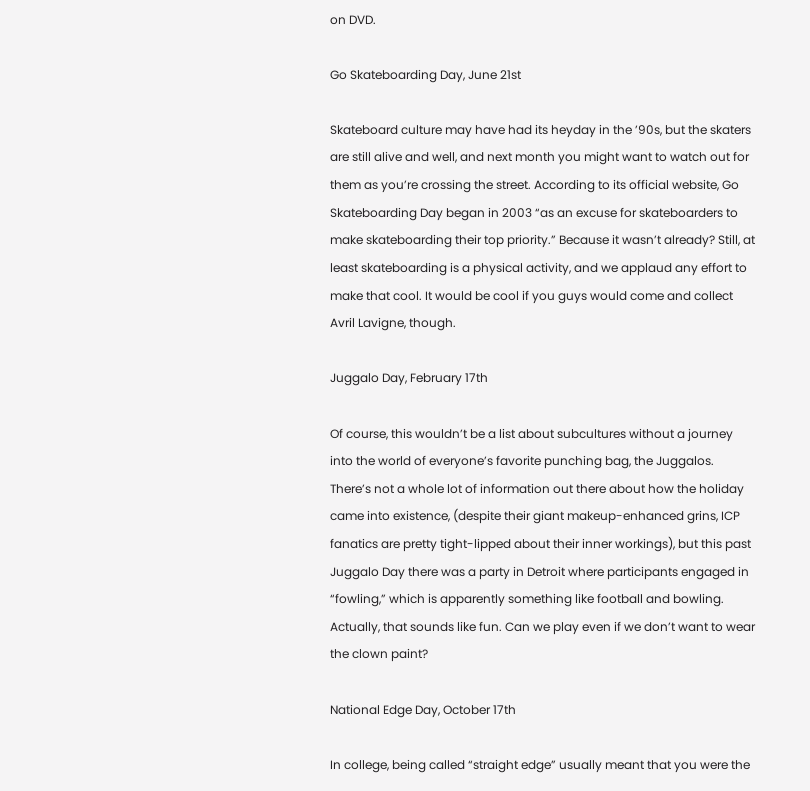on DVD.

Go Skateboarding Day, June 21st

Skateboard culture may have had its heyday in the ’90s, but the skaters are still alive and well, and next month you might want to watch out for them as you’re crossing the street. According to its official website, Go Skateboarding Day began in 2003 “as an excuse for skateboarders to make skateboarding their top priority.” Because it wasn’t already? Still, at least skateboarding is a physical activity, and we applaud any effort to make that cool. It would be cool if you guys would come and collect Avril Lavigne, though.

Juggalo Day, February 17th

Of course, this wouldn’t be a list about subcultures without a journey into the world of everyone’s favorite punching bag, the Juggalos. There’s not a whole lot of information out there about how the holiday came into existence, (despite their giant makeup-enhanced grins, ICP fanatics are pretty tight-lipped about their inner workings), but this past Juggalo Day there was a party in Detroit where participants engaged in “fowling,” which is apparently something like football and bowling. Actually, that sounds like fun. Can we play even if we don’t want to wear the clown paint?

National Edge Day, October 17th

In college, being called “straight edge” usually meant that you were the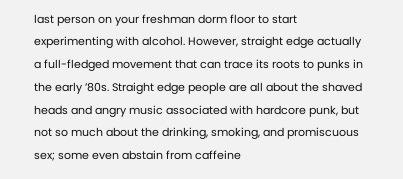last person on your freshman dorm floor to start experimenting with alcohol. However, straight edge actually a full-fledged movement that can trace its roots to punks in the early ’80s. Straight edge people are all about the shaved heads and angry music associated with hardcore punk, but not so much about the drinking, smoking, and promiscuous sex; some even abstain from caffeine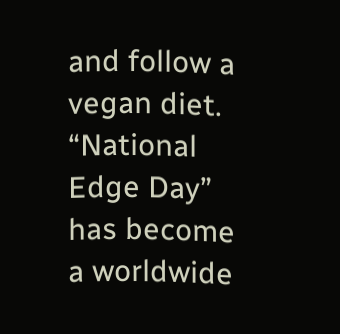and follow a vegan diet. “National Edge Day” has become a worldwide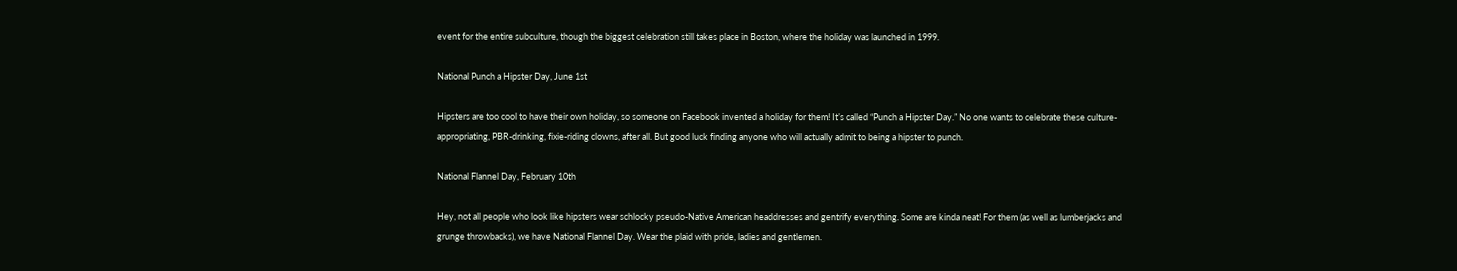event for the entire subculture, though the biggest celebration still takes place in Boston, where the holiday was launched in 1999.

National Punch a Hipster Day, June 1st

Hipsters are too cool to have their own holiday, so someone on Facebook invented a holiday for them! It’s called “Punch a Hipster Day.” No one wants to celebrate these culture-appropriating, PBR-drinking, fixie-riding clowns, after all. But good luck finding anyone who will actually admit to being a hipster to punch.

National Flannel Day, February 10th

Hey, not all people who look like hipsters wear schlocky pseudo-Native American headdresses and gentrify everything. Some are kinda neat! For them (as well as lumberjacks and grunge throwbacks), we have National Flannel Day. Wear the plaid with pride, ladies and gentlemen.